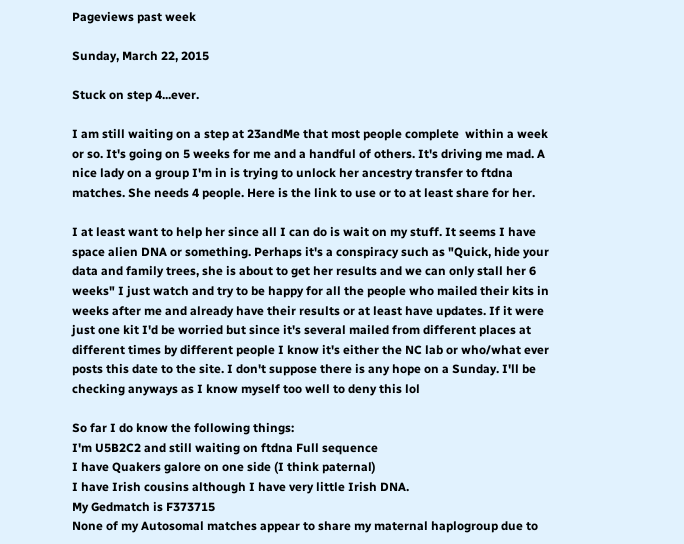Pageviews past week

Sunday, March 22, 2015

Stuck on step 4...ever.

I am still waiting on a step at 23andMe that most people complete  within a week or so. It's going on 5 weeks for me and a handful of others. It's driving me mad. A nice lady on a group I'm in is trying to unlock her ancestry transfer to ftdna matches. She needs 4 people. Here is the link to use or to at least share for her.

I at least want to help her since all I can do is wait on my stuff. It seems I have space alien DNA or something. Perhaps it's a conspiracy such as "Quick, hide your data and family trees, she is about to get her results and we can only stall her 6 weeks" I just watch and try to be happy for all the people who mailed their kits in weeks after me and already have their results or at least have updates. If it were just one kit I'd be worried but since it's several mailed from different places at different times by different people I know it's either the NC lab or who/what ever posts this date to the site. I don't suppose there is any hope on a Sunday. I'll be checking anyways as I know myself too well to deny this lol

So far I do know the following things:
I'm U5B2C2 and still waiting on ftdna Full sequence
I have Quakers galore on one side (I think paternal)
I have Irish cousins although I have very little Irish DNA.
My Gedmatch is F373715
None of my Autosomal matches appear to share my maternal haplogroup due to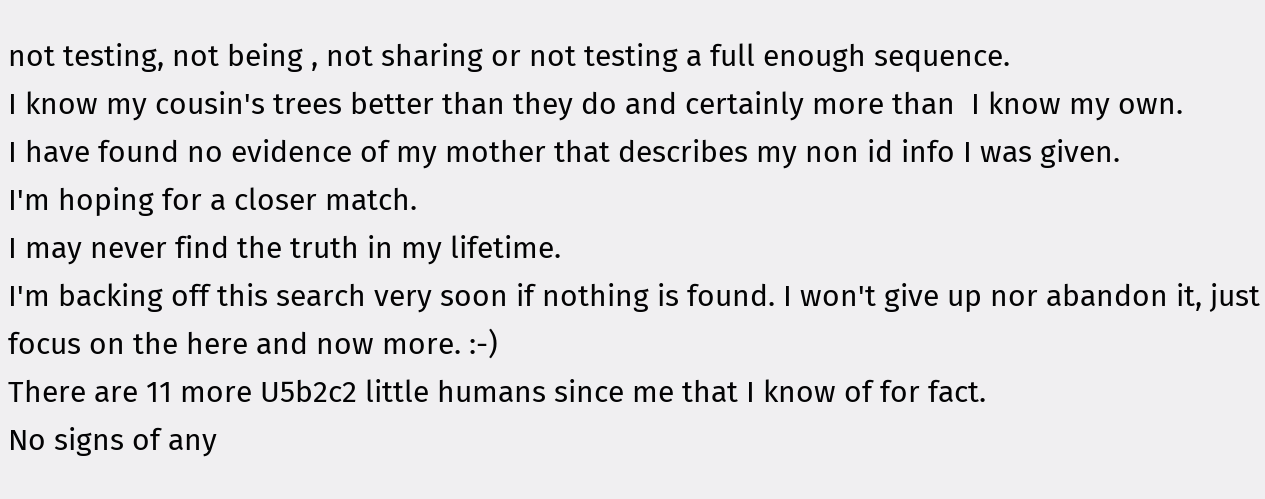not testing, not being , not sharing or not testing a full enough sequence.
I know my cousin's trees better than they do and certainly more than  I know my own.
I have found no evidence of my mother that describes my non id info I was given.
I'm hoping for a closer match.
I may never find the truth in my lifetime.
I'm backing off this search very soon if nothing is found. I won't give up nor abandon it, just focus on the here and now more. :-)
There are 11 more U5b2c2 little humans since me that I know of for fact.
No signs of any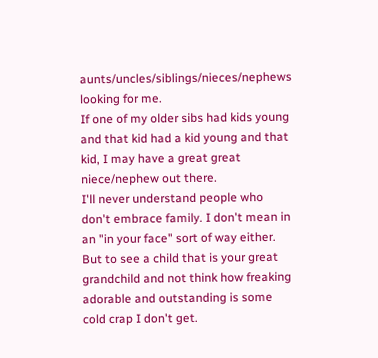aunts/uncles/siblings/nieces/nephews looking for me.
If one of my older sibs had kids young and that kid had a kid young and that kid, I may have a great great niece/nephew out there.
I'll never understand people who don't embrace family. I don't mean in an "in your face" sort of way either. But to see a child that is your great grandchild and not think how freaking adorable and outstanding is some cold crap I don't get.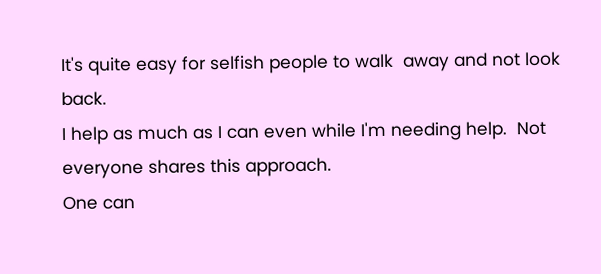It's quite easy for selfish people to walk  away and not look back.
I help as much as I can even while I'm needing help.  Not everyone shares this approach.
One can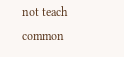not teach common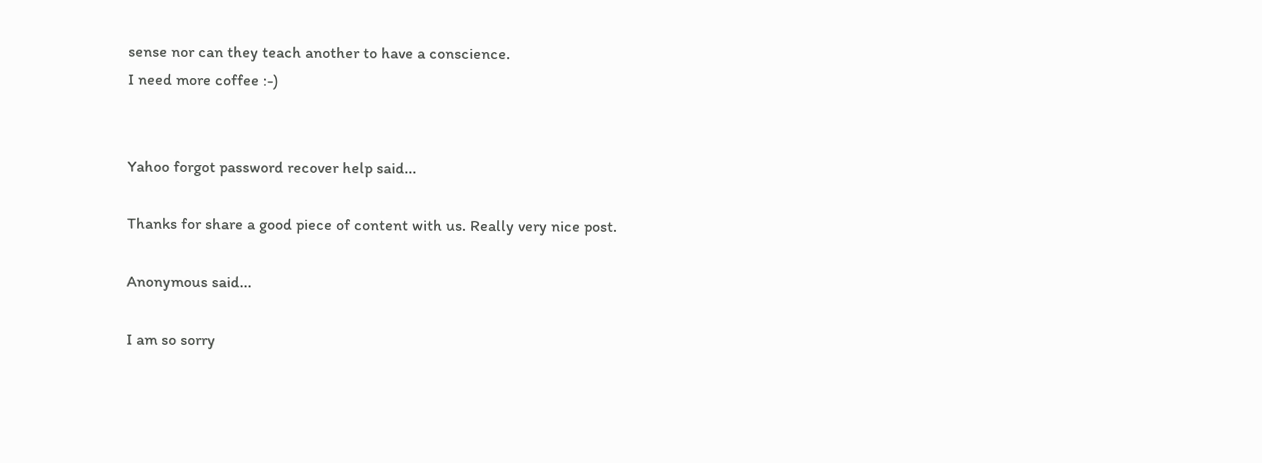sense nor can they teach another to have a conscience.
I need more coffee :-)


Yahoo forgot password recover help said...

Thanks for share a good piece of content with us. Really very nice post.

Anonymous said...

I am so sorry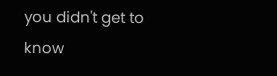you didn't get to know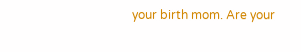your birth mom. Are your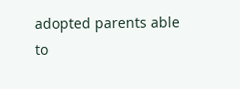adopted parents able to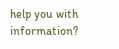help you with information?